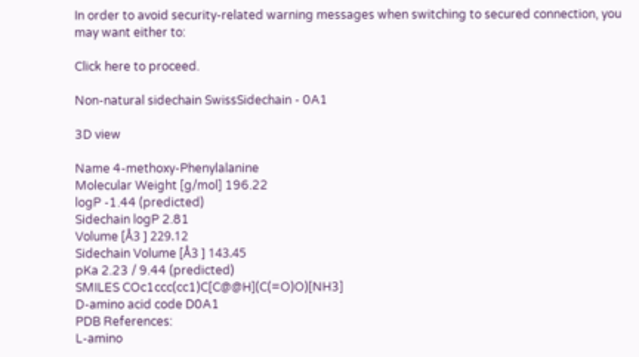In order to avoid security-related warning messages when switching to secured connection, you may want either to:

Click here to proceed.

Non-natural sidechain SwissSidechain - 0A1

3D view

Name 4-methoxy-Phenylalanine
Molecular Weight [g/mol] 196.22
logP -1.44 (predicted)
Sidechain logP 2.81
Volume [Å3 ] 229.12
Sidechain Volume [Å3 ] 143.45
pKa 2.23 / 9.44 (predicted)
SMILES COc1ccc(cc1)C[C@@H](C(=O)O)[NH3]
D-amino acid code D0A1
PDB References:
L-amino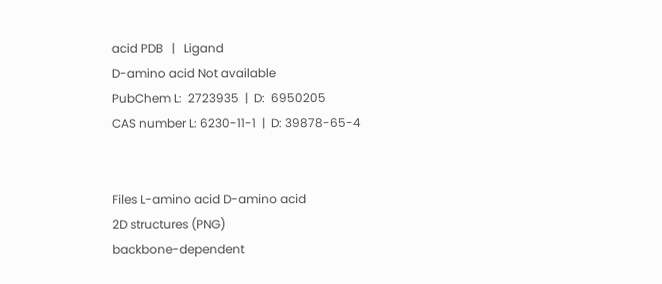acid PDB   |   Ligand
D-amino acid Not available
PubChem L:  2723935  |  D:  6950205
CAS number L: 6230-11-1  |  D: 39878-65-4


Files L-amino acid D-amino acid
2D structures (PNG)
backbone-dependent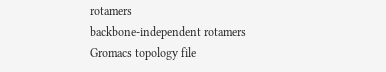rotamers
backbone-independent rotamers
Gromacs topology file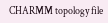CHARMM topology file